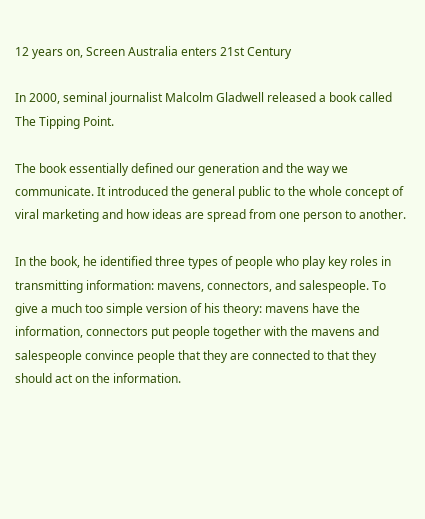12 years on, Screen Australia enters 21st Century

In 2000, seminal journalist Malcolm Gladwell released a book called The Tipping Point.

The book essentially defined our generation and the way we communicate. It introduced the general public to the whole concept of viral marketing and how ideas are spread from one person to another.

In the book, he identified three types of people who play key roles in transmitting information: mavens, connectors, and salespeople. To give a much too simple version of his theory: mavens have the information, connectors put people together with the mavens and salespeople convince people that they are connected to that they should act on the information.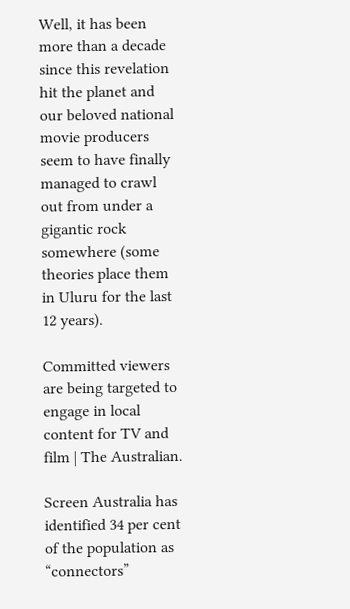Well, it has been more than a decade since this revelation hit the planet and our beloved national movie producers seem to have finally managed to crawl out from under a gigantic rock somewhere (some theories place them in Uluru for the last 12 years).

Committed viewers are being targeted to engage in local content for TV and film | The Australian.

Screen Australia has identified 34 per cent of the population as “connectors”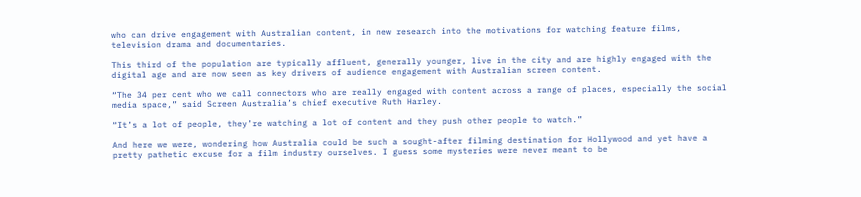who can drive engagement with Australian content, in new research into the motivations for watching feature films, television drama and documentaries.

This third of the population are typically affluent, generally younger, live in the city and are highly engaged with the digital age and are now seen as key drivers of audience engagement with Australian screen content.

“The 34 per cent who we call connectors who are really engaged with content across a range of places, especially the social media space,” said Screen Australia’s chief executive Ruth Harley.

“It’s a lot of people, they’re watching a lot of content and they push other people to watch.”

And here we were, wondering how Australia could be such a sought-after filming destination for Hollywood and yet have a pretty pathetic excuse for a film industry ourselves. I guess some mysteries were never meant to be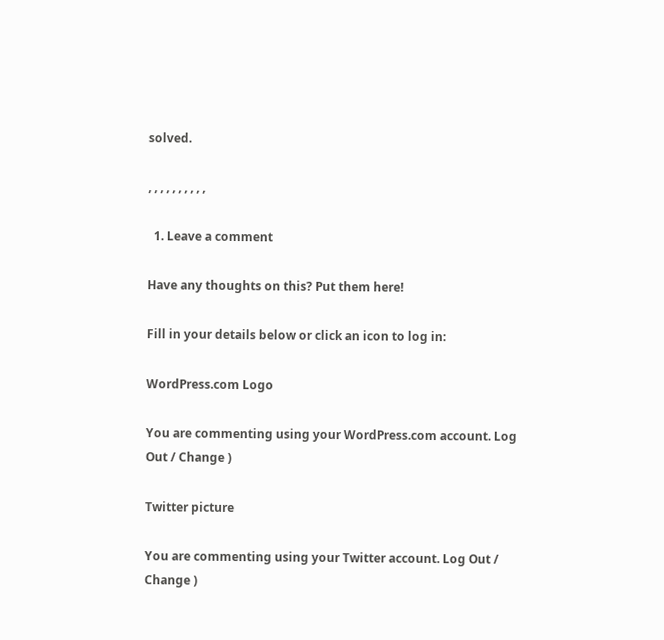solved.

, , , , , , , , , ,

  1. Leave a comment

Have any thoughts on this? Put them here!

Fill in your details below or click an icon to log in:

WordPress.com Logo

You are commenting using your WordPress.com account. Log Out / Change )

Twitter picture

You are commenting using your Twitter account. Log Out / Change )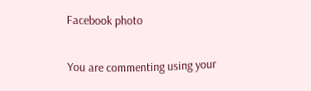Facebook photo

You are commenting using your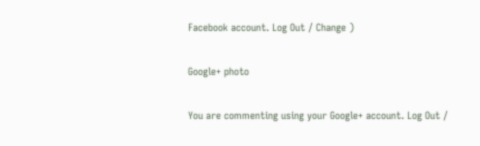Facebook account. Log Out / Change )

Google+ photo

You are commenting using your Google+ account. Log Out /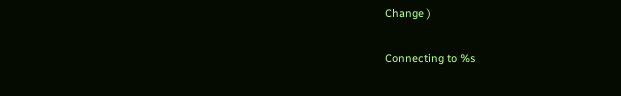Change )

Connecting to %s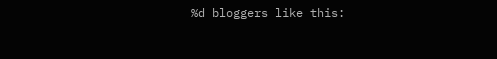%d bloggers like this: